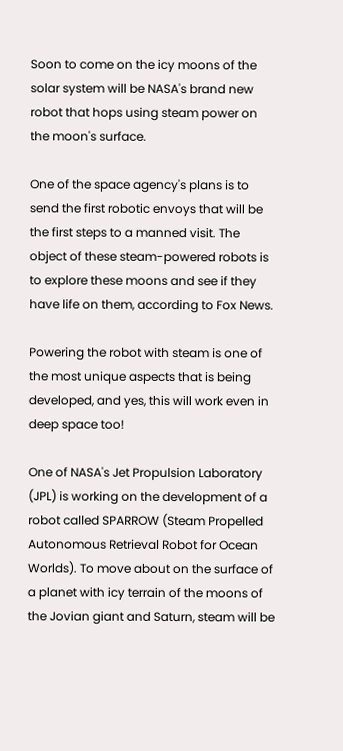Soon to come on the icy moons of the solar system will be NASA's brand new robot that hops using steam power on the moon's surface.

One of the space agency's plans is to send the first robotic envoys that will be the first steps to a manned visit. The object of these steam-powered robots is to explore these moons and see if they have life on them, according to Fox News.

Powering the robot with steam is one of the most unique aspects that is being developed, and yes, this will work even in deep space too!

One of NASA's Jet Propulsion Laboratory (JPL) is working on the development of a robot called SPARROW (Steam Propelled Autonomous Retrieval Robot for Ocean Worlds). To move about on the surface of a planet with icy terrain of the moons of the Jovian giant and Saturn, steam will be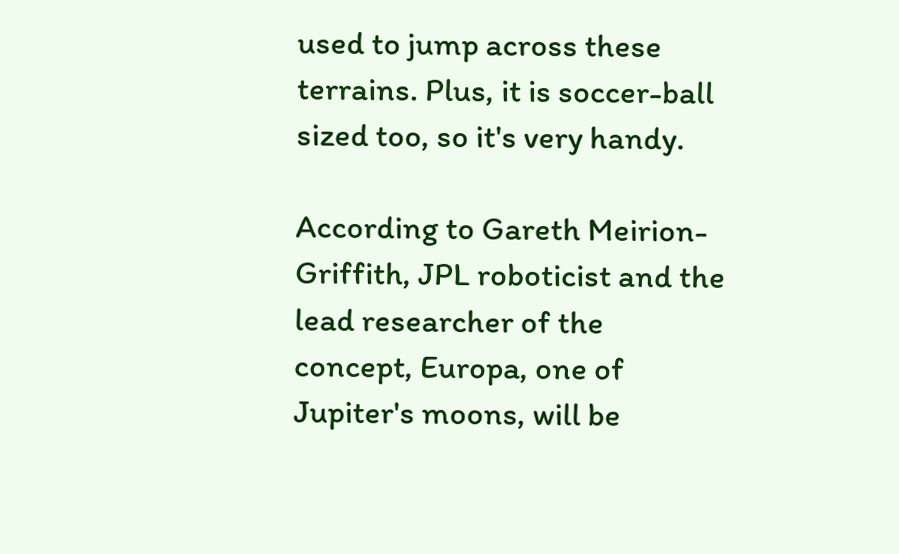used to jump across these terrains. Plus, it is soccer-ball sized too, so it's very handy.

According to Gareth Meirion-Griffith, JPL roboticist and the lead researcher of the concept, Europa, one of Jupiter's moons, will be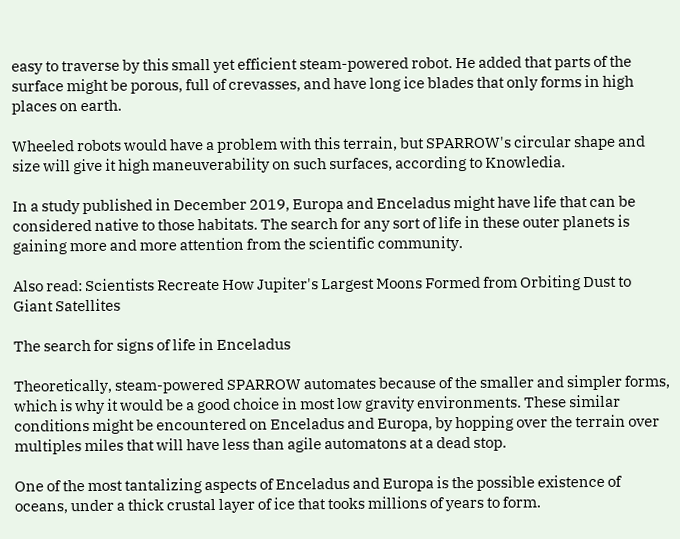easy to traverse by this small yet efficient steam-powered robot. He added that parts of the surface might be porous, full of crevasses, and have long ice blades that only forms in high places on earth.

Wheeled robots would have a problem with this terrain, but SPARROW's circular shape and size will give it high maneuverability on such surfaces, according to Knowledia.

In a study published in December 2019, Europa and Enceladus might have life that can be considered native to those habitats. The search for any sort of life in these outer planets is gaining more and more attention from the scientific community.

Also read: Scientists Recreate How Jupiter's Largest Moons Formed from Orbiting Dust to Giant Satellites

The search for signs of life in Enceladus

Theoretically, steam-powered SPARROW automates because of the smaller and simpler forms, which is why it would be a good choice in most low gravity environments. These similar conditions might be encountered on Enceladus and Europa, by hopping over the terrain over multiples miles that will have less than agile automatons at a dead stop.

One of the most tantalizing aspects of Enceladus and Europa is the possible existence of oceans, under a thick crustal layer of ice that tooks millions of years to form.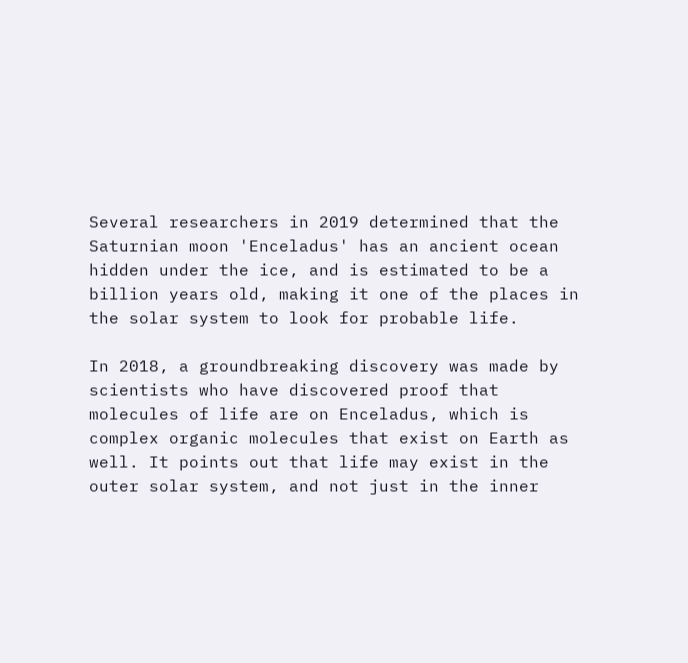Several researchers in 2019 determined that the Saturnian moon 'Enceladus' has an ancient ocean hidden under the ice, and is estimated to be a billion years old, making it one of the places in the solar system to look for probable life.

In 2018, a groundbreaking discovery was made by scientists who have discovered proof that molecules of life are on Enceladus, which is complex organic molecules that exist on Earth as well. It points out that life may exist in the outer solar system, and not just in the inner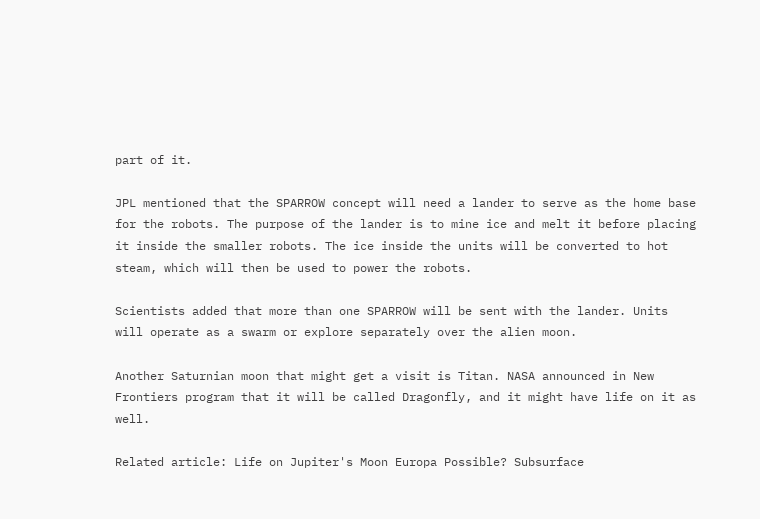part of it.

JPL mentioned that the SPARROW concept will need a lander to serve as the home base for the robots. The purpose of the lander is to mine ice and melt it before placing it inside the smaller robots. The ice inside the units will be converted to hot steam, which will then be used to power the robots.

Scientists added that more than one SPARROW will be sent with the lander. Units will operate as a swarm or explore separately over the alien moon.

Another Saturnian moon that might get a visit is Titan. NASA announced in New Frontiers program that it will be called Dragonfly, and it might have life on it as well.

Related article: Life on Jupiter's Moon Europa Possible? Subsurface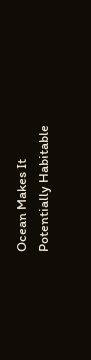Ocean Makes It Potentially Habitable